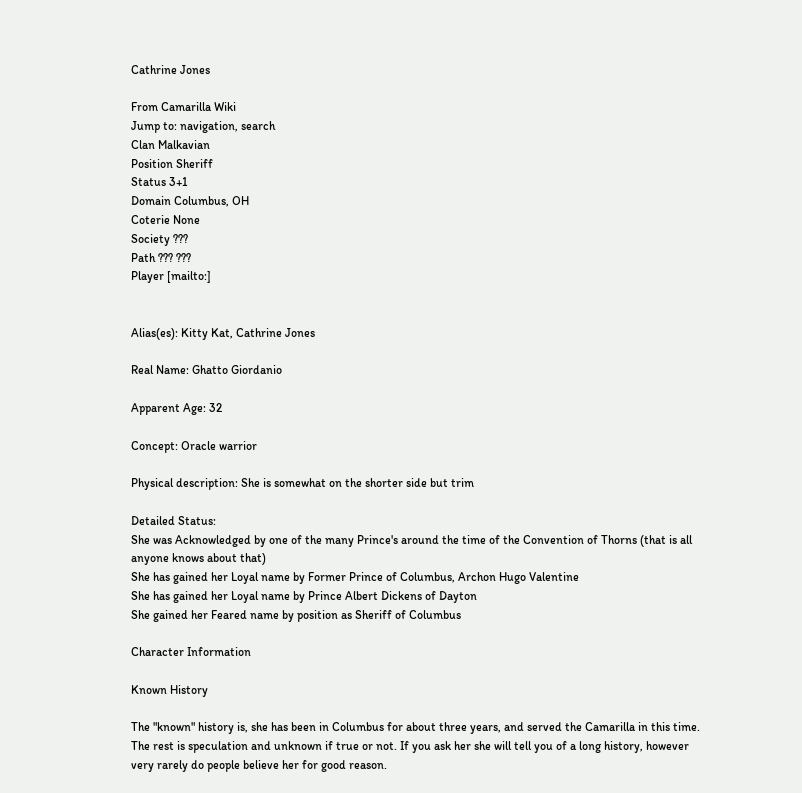Cathrine Jones

From Camarilla Wiki
Jump to: navigation, search
Clan Malkavian
Position Sheriff
Status 3+1
Domain Columbus, OH
Coterie None
Society ???
Path ??? ???
Player [mailto:]


Alias(es): Kitty Kat, Cathrine Jones

Real Name: Ghatto Giordanio

Apparent Age: 32

Concept: Oracle warrior

Physical description: She is somewhat on the shorter side but trim

Detailed Status:
She was Acknowledged by one of the many Prince's around the time of the Convention of Thorns (that is all anyone knows about that)
She has gained her Loyal name by Former Prince of Columbus, Archon Hugo Valentine
She has gained her Loyal name by Prince Albert Dickens of Dayton
She gained her Feared name by position as Sheriff of Columbus

Character Information

Known History

The "known" history is, she has been in Columbus for about three years, and served the Camarilla in this time. The rest is speculation and unknown if true or not. If you ask her she will tell you of a long history, however very rarely do people believe her for good reason.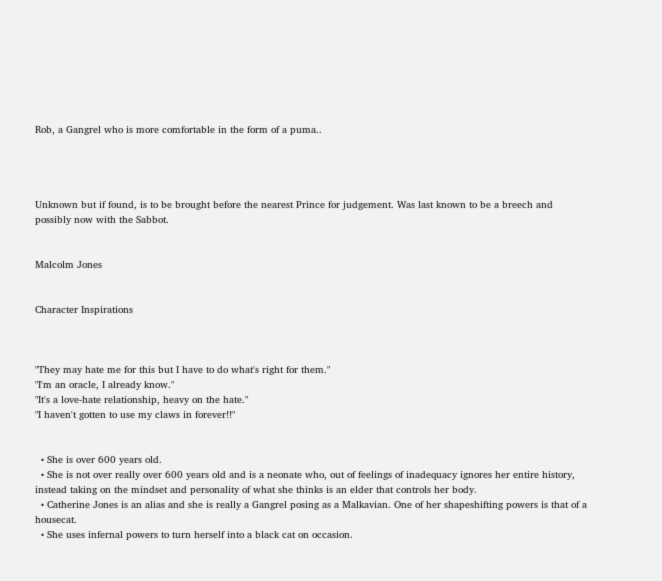Rob, a Gangrel who is more comfortable in the form of a puma..




Unknown but if found, is to be brought before the nearest Prince for judgement. Was last known to be a breech and possibly now with the Sabbot.


Malcolm Jones


Character Inspirations



"They may hate me for this but I have to do what's right for them."
"I'm an oracle, I already know."
"It's a love-hate relationship, heavy on the hate."
"I haven't gotten to use my claws in forever!!"


  • She is over 600 years old.
  • She is not over really over 600 years old and is a neonate who, out of feelings of inadequacy ignores her entire history, instead taking on the mindset and personality of what she thinks is an elder that controls her body.
  • Catherine Jones is an alias and she is really a Gangrel posing as a Malkavian. One of her shapeshifting powers is that of a housecat.
  • She uses infernal powers to turn herself into a black cat on occasion.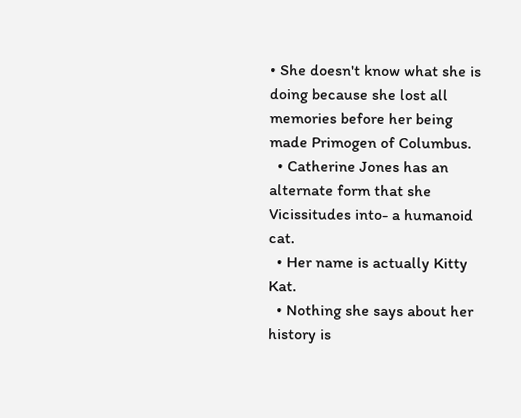• She doesn't know what she is doing because she lost all memories before her being made Primogen of Columbus.
  • Catherine Jones has an alternate form that she Vicissitudes into- a humanoid cat.
  • Her name is actually Kitty Kat.
  • Nothing she says about her history is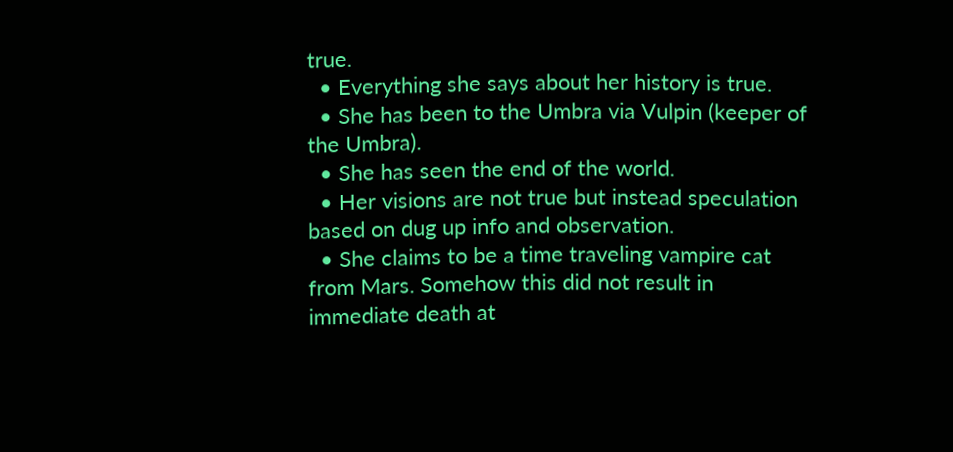true.
  • Everything she says about her history is true.
  • She has been to the Umbra via Vulpin (keeper of the Umbra).
  • She has seen the end of the world.
  • Her visions are not true but instead speculation based on dug up info and observation.
  • She claims to be a time traveling vampire cat from Mars. Somehow this did not result in immediate death at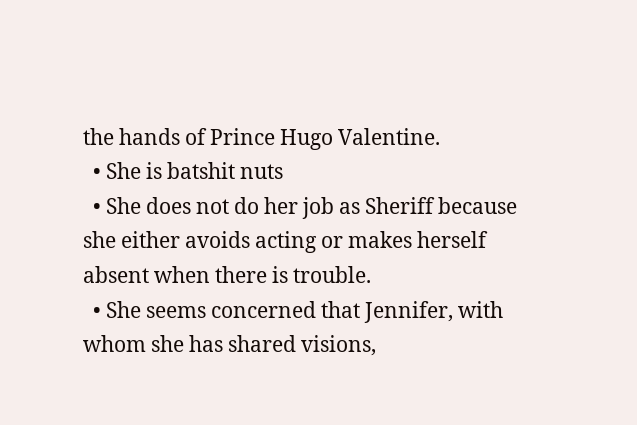the hands of Prince Hugo Valentine.
  • She is batshit nuts
  • She does not do her job as Sheriff because she either avoids acting or makes herself absent when there is trouble.
  • She seems concerned that Jennifer, with whom she has shared visions,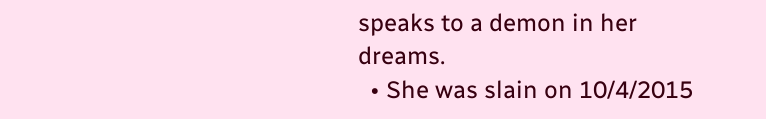speaks to a demon in her dreams.
  • She was slain on 10/4/2015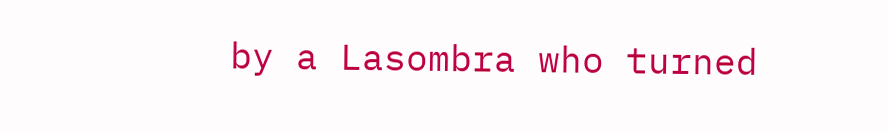by a Lasombra who turned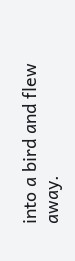into a bird and flew away.